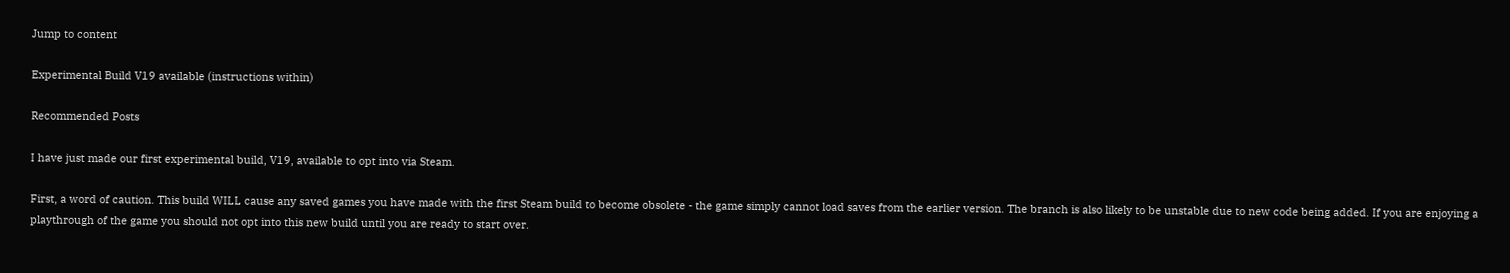Jump to content

Experimental Build V19 available (instructions within)

Recommended Posts

I have just made our first experimental build, V19, available to opt into via Steam.

First, a word of caution. This build WILL cause any saved games you have made with the first Steam build to become obsolete - the game simply cannot load saves from the earlier version. The branch is also likely to be unstable due to new code being added. If you are enjoying a playthrough of the game you should not opt into this new build until you are ready to start over.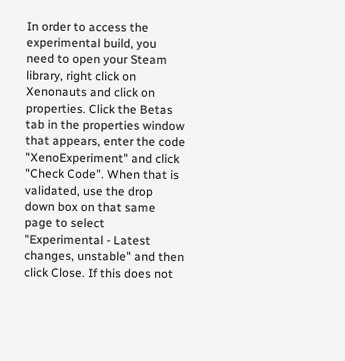In order to access the experimental build, you need to open your Steam library, right click on Xenonauts and click on properties. Click the Betas tab in the properties window that appears, enter the code "XenoExperiment" and click "Check Code". When that is validated, use the drop down box on that same page to select "Experimental - Latest changes, unstable" and then click Close. If this does not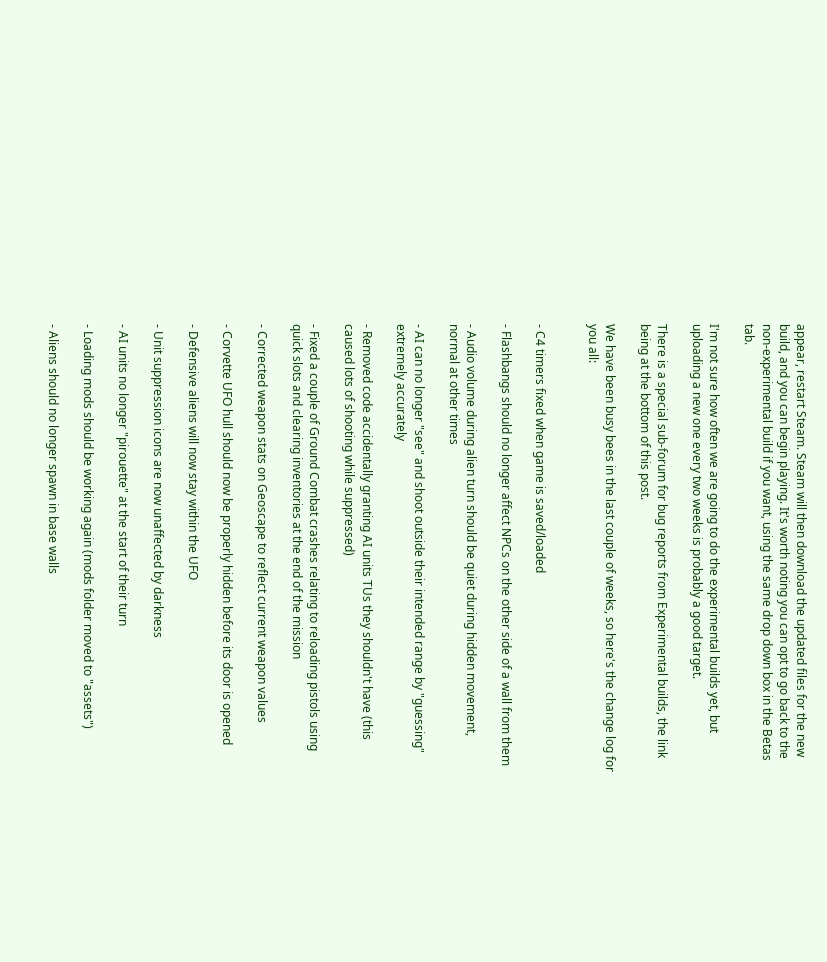appear, restart Steam. Steam will then download the updated files for the new build, and you can begin playing. It's worth noting you can opt to go back to the non-experimental build if you want, using the same drop down box in the Betas tab.

I'm not sure how often we are going to do the experimental builds yet, but uploading a new one every two weeks is probably a good target.

There is a special sub-forum for bug reports from Experimental builds, the link being at the bottom of this post.

We have been busy bees in the last couple of weeks, so here's the change log for you all:


- C4 timers fixed when game is saved/loaded

- Flashbangs should no longer affect NPCs on the other side of a wall from them

- Audio volume during alien turn should be quiet during hidden movement, normal at other times

- AI can no longer "see" and shoot outside their intended range by "guessing" extremely accurately

- Removed code accidentally granting AI units TUs they shouldn't have (this caused lots of shooting while suppressed)

- Fixed a couple of Ground Combat crashes relating to reloading pistols using quick slots and clearing inventories at the end of the mission

- Corrected weapon stats on Geoscape to reflect current weapon values

- Corvette UFO hull should now be properly hidden before its door is opened

- Defensive aliens will now stay within the UFO

- Unit suppression icons are now unaffected by darkness

- AI units no longer "pirouette" at the start of their turn

- Loading mods should be working again (mods folder moved to "assets")

- Aliens should no longer spawn in base walls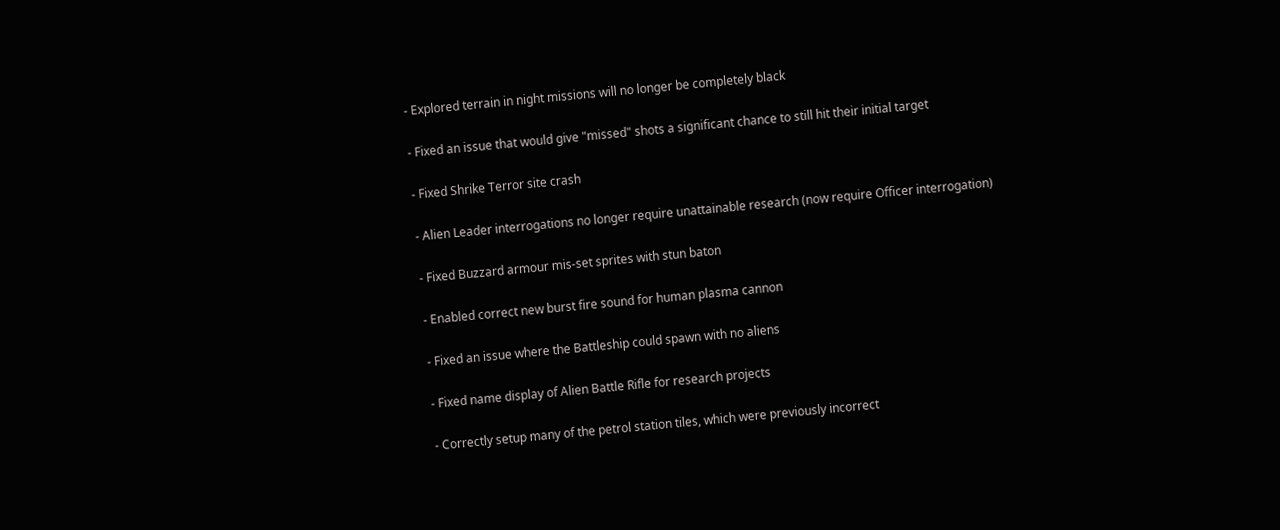- Explored terrain in night missions will no longer be completely black

- Fixed an issue that would give "missed" shots a significant chance to still hit their initial target

- Fixed Shrike Terror site crash

- Alien Leader interrogations no longer require unattainable research (now require Officer interrogation)

- Fixed Buzzard armour mis-set sprites with stun baton

- Enabled correct new burst fire sound for human plasma cannon

- Fixed an issue where the Battleship could spawn with no aliens

- Fixed name display of Alien Battle Rifle for research projects

- Correctly setup many of the petrol station tiles, which were previously incorrect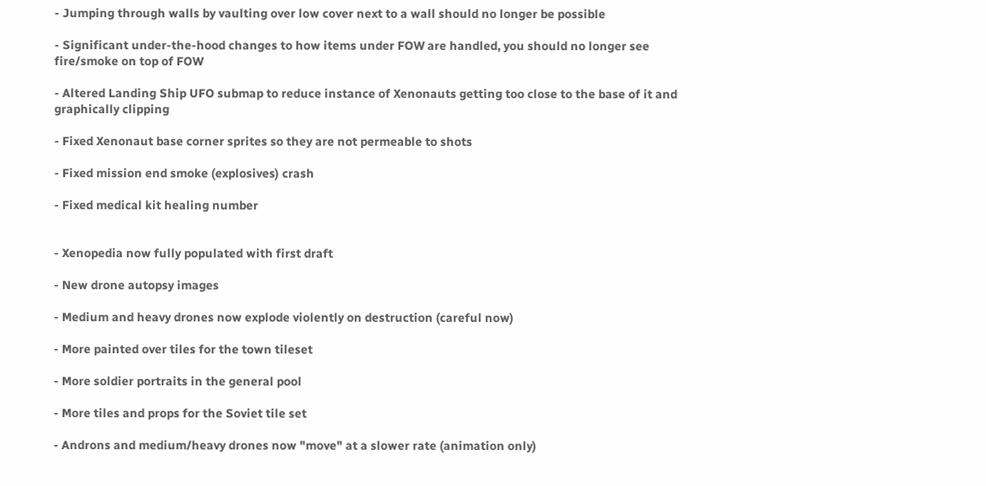- Jumping through walls by vaulting over low cover next to a wall should no longer be possible

- Significant under-the-hood changes to how items under FOW are handled, you should no longer see fire/smoke on top of FOW

- Altered Landing Ship UFO submap to reduce instance of Xenonauts getting too close to the base of it and graphically clipping

- Fixed Xenonaut base corner sprites so they are not permeable to shots

- Fixed mission end smoke (explosives) crash

- Fixed medical kit healing number


- Xenopedia now fully populated with first draft

- New drone autopsy images

- Medium and heavy drones now explode violently on destruction (careful now)

- More painted over tiles for the town tileset

- More soldier portraits in the general pool

- More tiles and props for the Soviet tile set

- Androns and medium/heavy drones now "move" at a slower rate (animation only)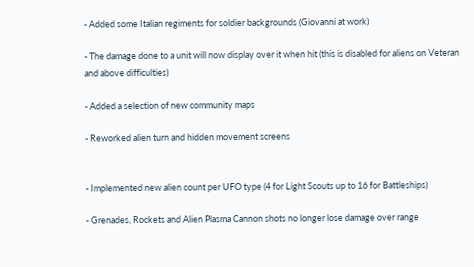- Added some Italian regiments for soldier backgrounds (Giovanni at work)

- The damage done to a unit will now display over it when hit (this is disabled for aliens on Veteran and above difficulties)

- Added a selection of new community maps

- Reworked alien turn and hidden movement screens


- Implemented new alien count per UFO type (4 for Light Scouts up to 16 for Battleships)

- Grenades, Rockets and Alien Plasma Cannon shots no longer lose damage over range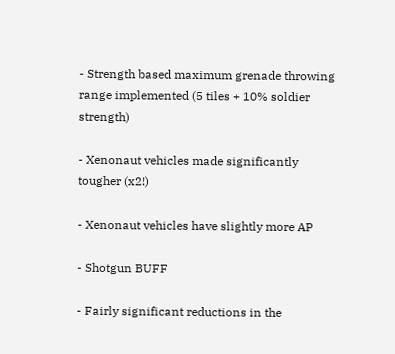- Strength based maximum grenade throwing range implemented (5 tiles + 10% soldier strength)

- Xenonaut vehicles made significantly tougher (x2!)

- Xenonaut vehicles have slightly more AP

- Shotgun BUFF

- Fairly significant reductions in the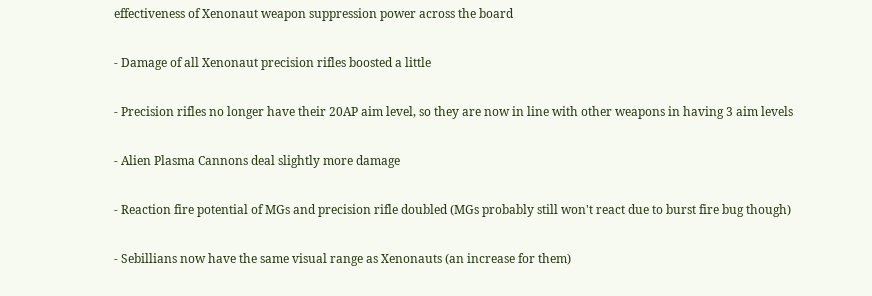effectiveness of Xenonaut weapon suppression power across the board

- Damage of all Xenonaut precision rifles boosted a little

- Precision rifles no longer have their 20AP aim level, so they are now in line with other weapons in having 3 aim levels

- Alien Plasma Cannons deal slightly more damage

- Reaction fire potential of MGs and precision rifle doubled (MGs probably still won't react due to burst fire bug though)

- Sebillians now have the same visual range as Xenonauts (an increase for them)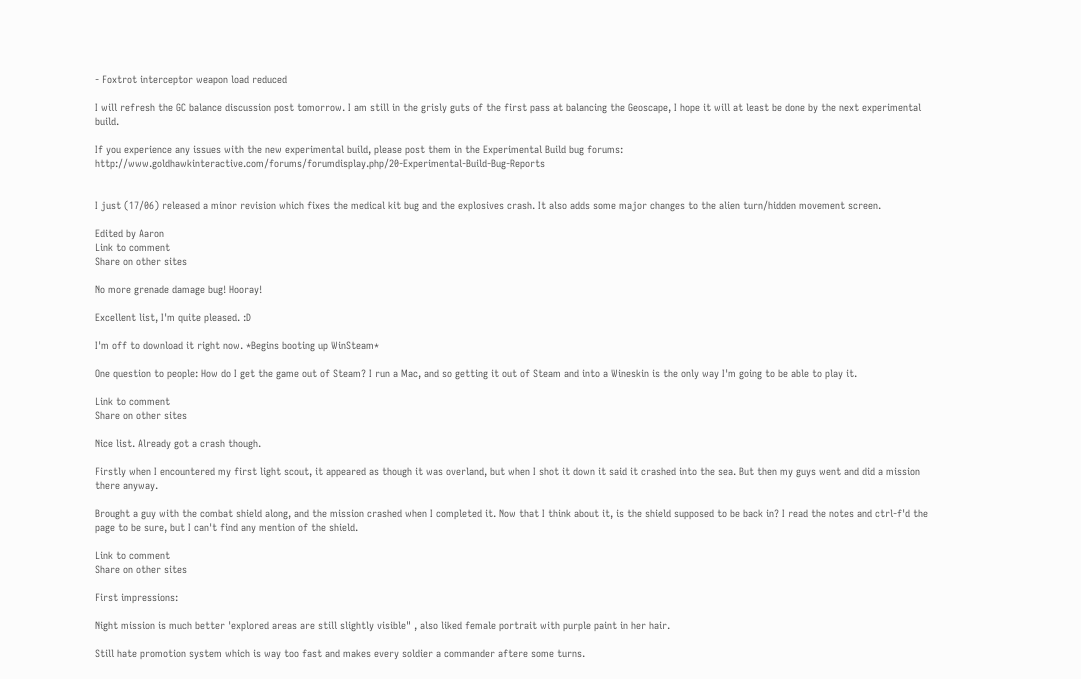- Foxtrot interceptor weapon load reduced

I will refresh the GC balance discussion post tomorrow. I am still in the grisly guts of the first pass at balancing the Geoscape, I hope it will at least be done by the next experimental build.

If you experience any issues with the new experimental build, please post them in the Experimental Build bug forums: http://www.goldhawkinteractive.com/forums/forumdisplay.php/20-Experimental-Build-Bug-Reports


I just (17/06) released a minor revision which fixes the medical kit bug and the explosives crash. It also adds some major changes to the alien turn/hidden movement screen.

Edited by Aaron
Link to comment
Share on other sites

No more grenade damage bug! Hooray!

Excellent list, I'm quite pleased. :D

I'm off to download it right now. *Begins booting up WinSteam*

One question to people: How do I get the game out of Steam? I run a Mac, and so getting it out of Steam and into a Wineskin is the only way I'm going to be able to play it.

Link to comment
Share on other sites

Nice list. Already got a crash though.

Firstly when I encountered my first light scout, it appeared as though it was overland, but when I shot it down it said it crashed into the sea. But then my guys went and did a mission there anyway.

Brought a guy with the combat shield along, and the mission crashed when I completed it. Now that I think about it, is the shield supposed to be back in? I read the notes and ctrl-f'd the page to be sure, but I can't find any mention of the shield.

Link to comment
Share on other sites

First impressions:

Night mission is much better 'explored areas are still slightly visible" , also liked female portrait with purple paint in her hair.

Still hate promotion system which is way too fast and makes every soldier a commander aftere some turns.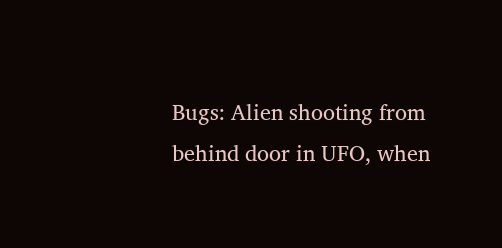Bugs: Alien shooting from behind door in UFO, when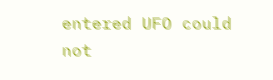entered UFO could not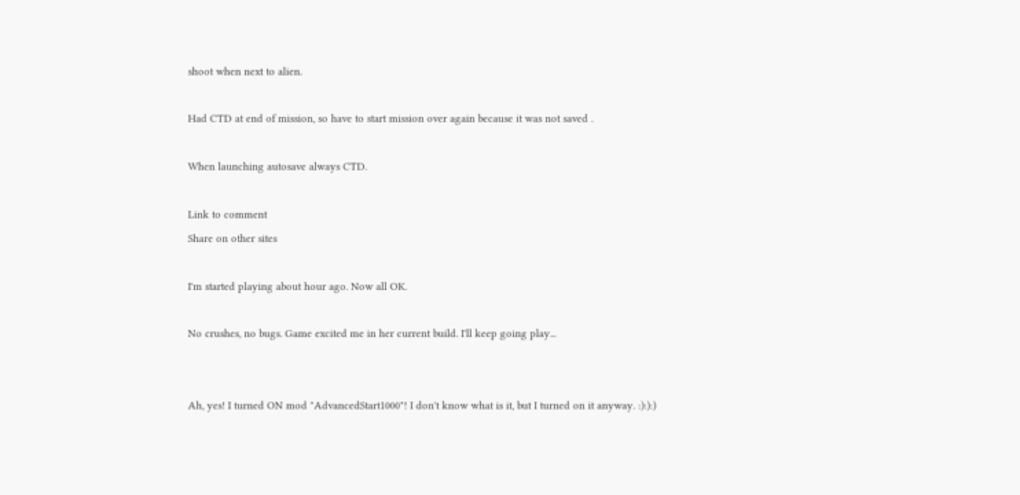shoot when next to alien.

Had CTD at end of mission, so have to start mission over again because it was not saved .

When launching autosave always CTD.

Link to comment
Share on other sites

I'm started playing about hour ago. Now all OK.

No crushes, no bugs. Game excited me in her current build. I'll keep going play...


Ah, yes! I turned ON mod "AdvancedStart1000"! I don't know what is it, but I turned on it anyway. :):):)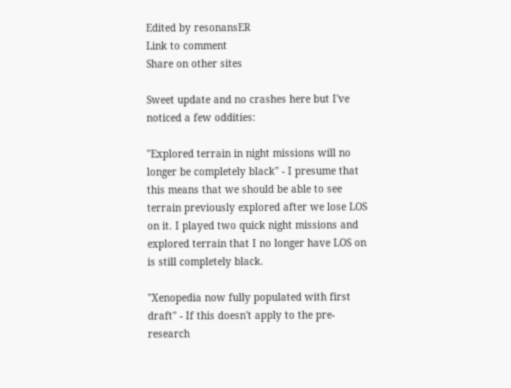Edited by resonansER
Link to comment
Share on other sites

Sweet update and no crashes here but I've noticed a few oddities:

"Explored terrain in night missions will no longer be completely black" - I presume that this means that we should be able to see terrain previously explored after we lose LOS on it. I played two quick night missions and explored terrain that I no longer have LOS on is still completely black.

"Xenopedia now fully populated with first draft" - If this doesn't apply to the pre-research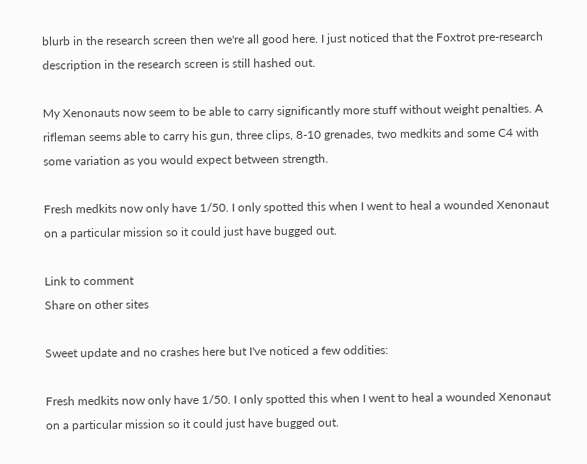blurb in the research screen then we're all good here. I just noticed that the Foxtrot pre-research description in the research screen is still hashed out.

My Xenonauts now seem to be able to carry significantly more stuff without weight penalties. A rifleman seems able to carry his gun, three clips, 8-10 grenades, two medkits and some C4 with some variation as you would expect between strength.

Fresh medkits now only have 1/50. I only spotted this when I went to heal a wounded Xenonaut on a particular mission so it could just have bugged out.

Link to comment
Share on other sites

Sweet update and no crashes here but I've noticed a few oddities:

Fresh medkits now only have 1/50. I only spotted this when I went to heal a wounded Xenonaut on a particular mission so it could just have bugged out.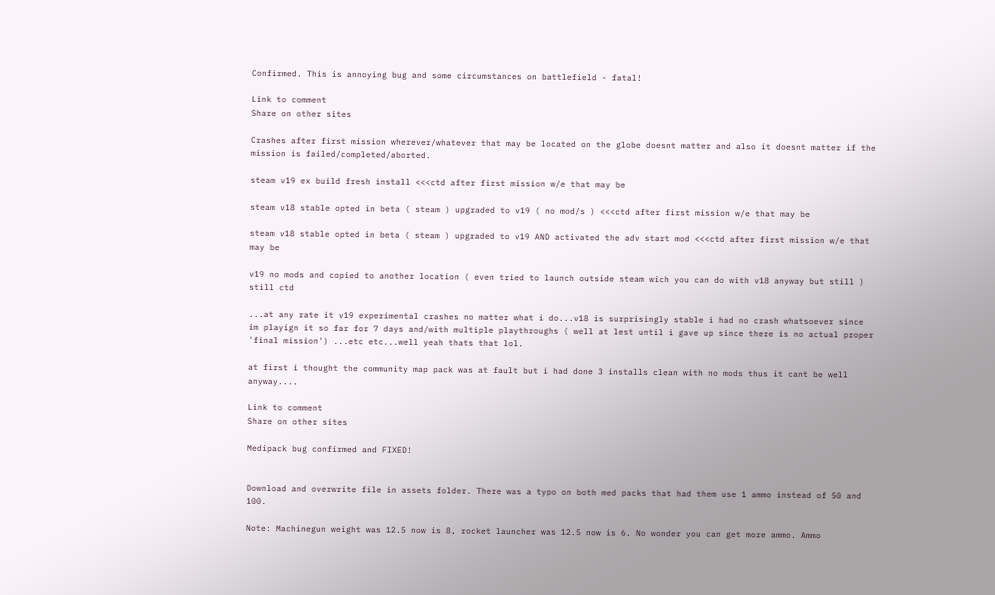Confirmed. This is annoying bug and some circumstances on battlefield - fatal!

Link to comment
Share on other sites

Crashes after first mission wherever/whatever that may be located on the globe doesnt matter and also it doesnt matter if the mission is failed/completed/aborted.

steam v19 ex build fresh install <<<ctd after first mission w/e that may be

steam v18 stable opted in beta ( steam ) upgraded to v19 ( no mod/s ) <<<ctd after first mission w/e that may be

steam v18 stable opted in beta ( steam ) upgraded to v19 AND activated the adv start mod <<<ctd after first mission w/e that may be

v19 no mods and copied to another location ( even tried to launch outside steam wich you can do with v18 anyway but still ) still ctd

...at any rate it v19 experimental crashes no matter what i do...v18 is surprisingly stable i had no crash whatsoever since im playign it so far for 7 days and/with multiple playthroughs ( well at lest until i gave up since there is no actual proper 'final mission') ...etc etc...well yeah thats that lol.

at first i thought the community map pack was at fault but i had done 3 installs clean with no mods thus it cant be well anyway....

Link to comment
Share on other sites

Medipack bug confirmed and FIXED!


Download and overwrite file in assets folder. There was a typo on both med packs that had them use 1 ammo instead of 50 and 100.

Note: Machinegun weight was 12.5 now is 8, rocket launcher was 12.5 now is 6. No wonder you can get more ammo. Ammo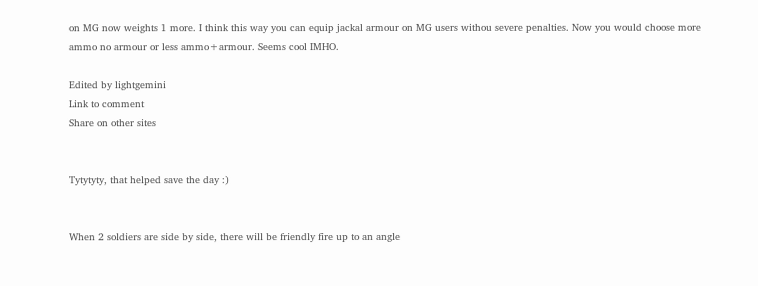on MG now weights 1 more. I think this way you can equip jackal armour on MG users withou severe penalties. Now you would choose more ammo no armour or less ammo+armour. Seems cool IMHO.

Edited by lightgemini
Link to comment
Share on other sites


Tytytyty, that helped save the day :)


When 2 soldiers are side by side, there will be friendly fire up to an angle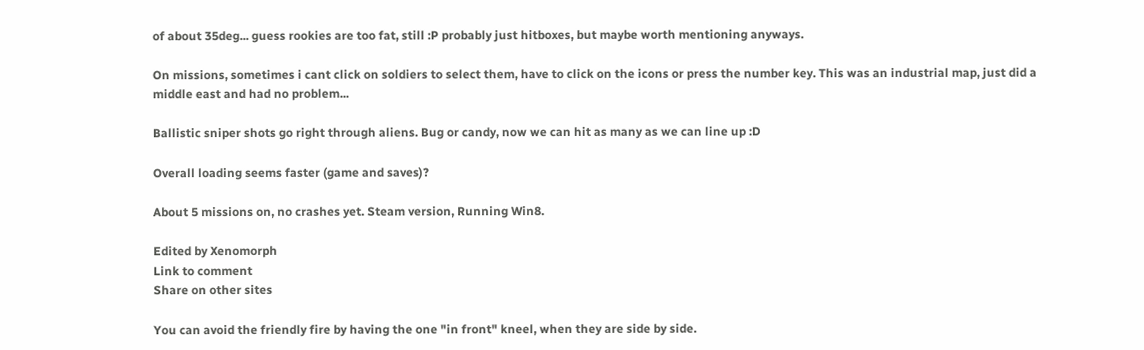of about 35deg... guess rookies are too fat, still :P probably just hitboxes, but maybe worth mentioning anyways.

On missions, sometimes i cant click on soldiers to select them, have to click on the icons or press the number key. This was an industrial map, just did a middle east and had no problem...

Ballistic sniper shots go right through aliens. Bug or candy, now we can hit as many as we can line up :D

Overall loading seems faster (game and saves)?

About 5 missions on, no crashes yet. Steam version, Running Win8.

Edited by Xenomorph
Link to comment
Share on other sites

You can avoid the friendly fire by having the one "in front" kneel, when they are side by side.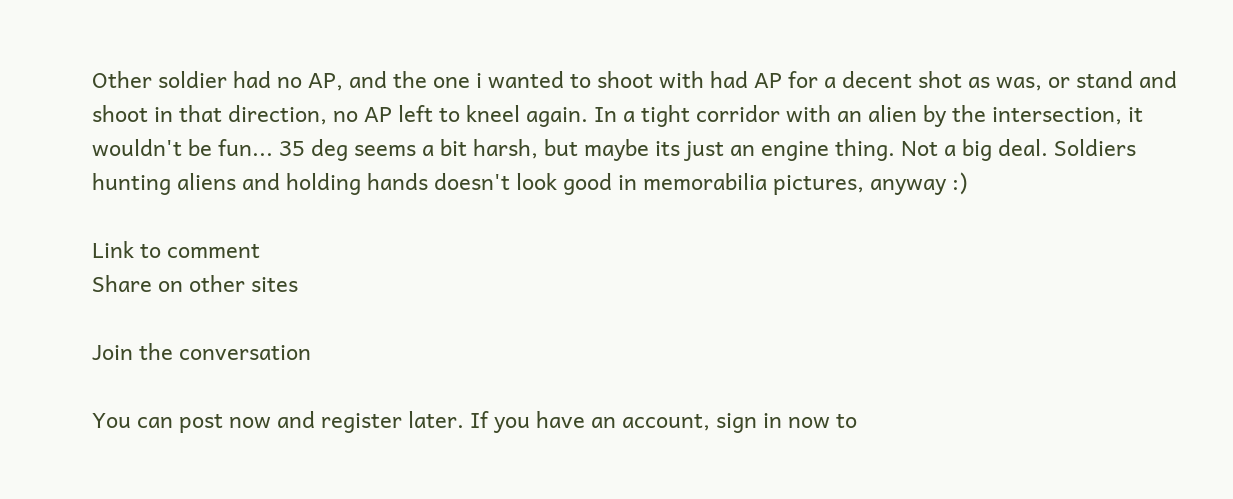Other soldier had no AP, and the one i wanted to shoot with had AP for a decent shot as was, or stand and shoot in that direction, no AP left to kneel again. In a tight corridor with an alien by the intersection, it wouldn't be fun... 35 deg seems a bit harsh, but maybe its just an engine thing. Not a big deal. Soldiers hunting aliens and holding hands doesn't look good in memorabilia pictures, anyway :)

Link to comment
Share on other sites

Join the conversation

You can post now and register later. If you have an account, sign in now to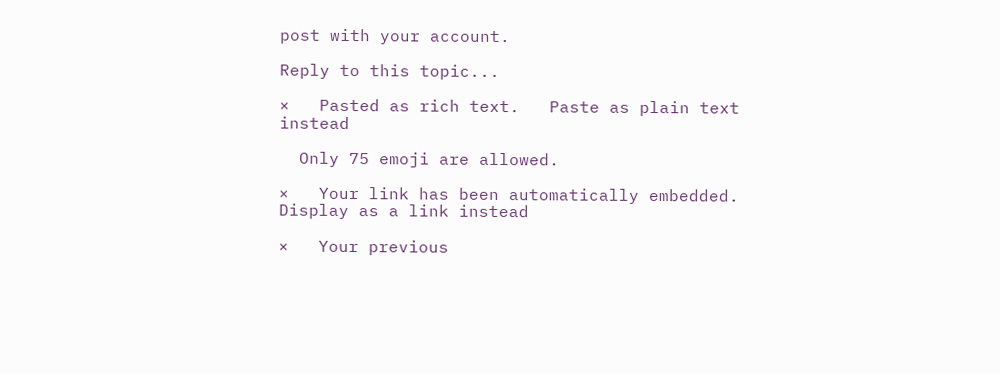post with your account.

Reply to this topic...

×   Pasted as rich text.   Paste as plain text instead

  Only 75 emoji are allowed.

×   Your link has been automatically embedded.   Display as a link instead

×   Your previous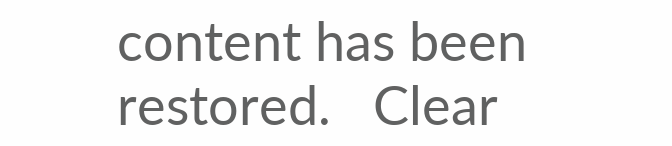content has been restored.   Clear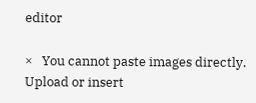editor

×   You cannot paste images directly. Upload or insert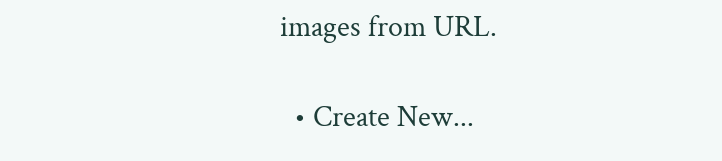images from URL.

  • Create New...